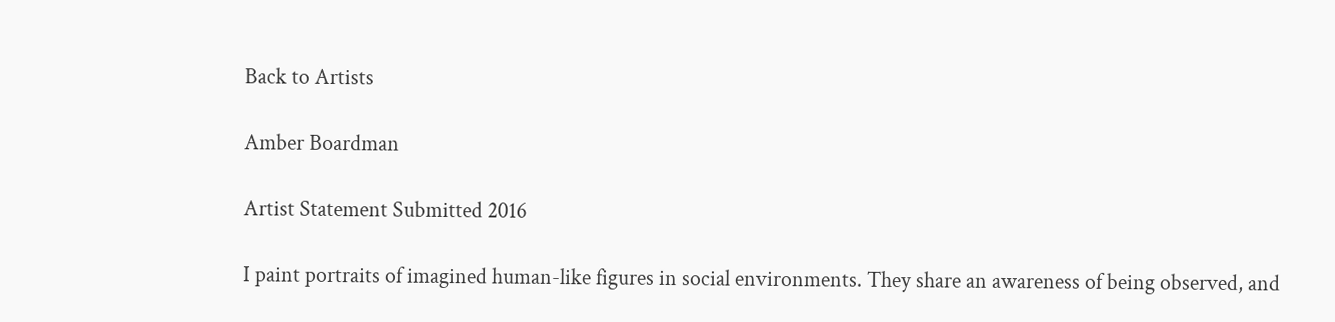Back to Artists

Amber Boardman

Artist Statement Submitted 2016

I paint portraits of imagined human-like figures in social environments. They share an awareness of being observed, and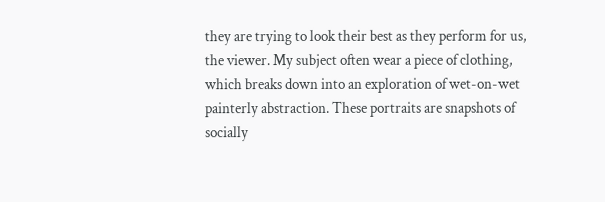they are trying to look their best as they perform for us, the viewer. My subject often wear a piece of clothing, which breaks down into an exploration of wet-on-wet painterly abstraction. These portraits are snapshots of socially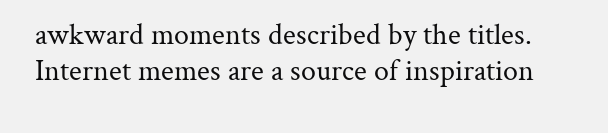awkward moments described by the titles. Internet memes are a source of inspiration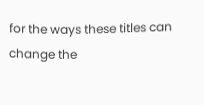for the ways these titles can change the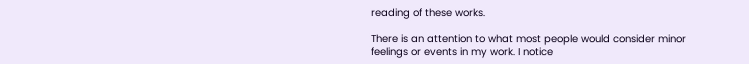reading of these works.

There is an attention to what most people would consider minor feelings or events in my work. I notice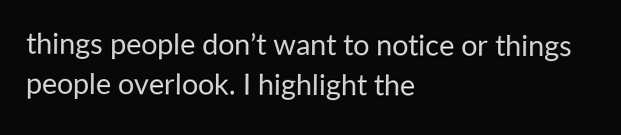things people don’t want to notice or things people overlook. I highlight the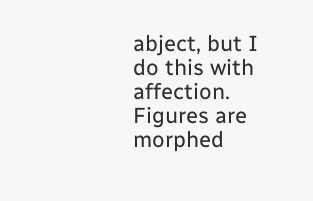abject, but I do this with affection. Figures are morphed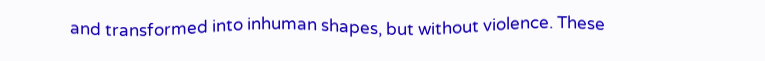and transformed into inhuman shapes, but without violence. These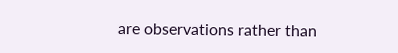are observations rather than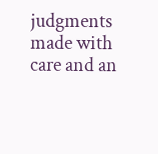judgments made with care and an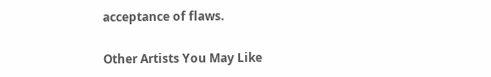acceptance of flaws.

Other Artists You May Like